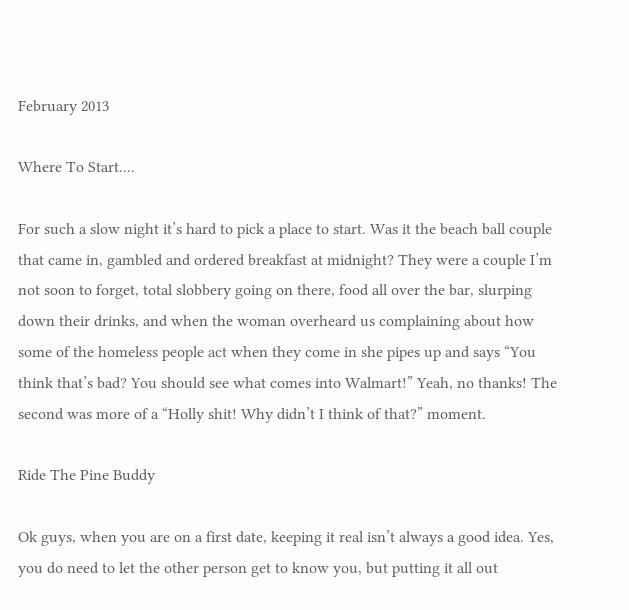February 2013

Where To Start....

For such a slow night it’s hard to pick a place to start. Was it the beach ball couple that came in, gambled and ordered breakfast at midnight? They were a couple I’m not soon to forget, total slobbery going on there, food all over the bar, slurping down their drinks, and when the woman overheard us complaining about how some of the homeless people act when they come in she pipes up and says “You think that’s bad? You should see what comes into Walmart!” Yeah, no thanks! The second was more of a “Holly shit! Why didn’t I think of that?” moment.

Ride The Pine Buddy

Ok guys, when you are on a first date, keeping it real isn’t always a good idea. Yes, you do need to let the other person get to know you, but putting it all out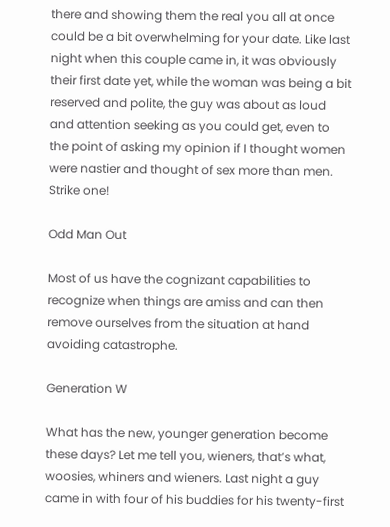there and showing them the real you all at once could be a bit overwhelming for your date. Like last night when this couple came in, it was obviously their first date yet, while the woman was being a bit reserved and polite, the guy was about as loud and attention seeking as you could get, even to the point of asking my opinion if I thought women were nastier and thought of sex more than men. Strike one!

Odd Man Out

Most of us have the cognizant capabilities to recognize when things are amiss and can then remove ourselves from the situation at hand avoiding catastrophe.

Generation W

What has the new, younger generation become these days? Let me tell you, wieners, that’s what, woosies, whiners and wieners. Last night a guy came in with four of his buddies for his twenty-first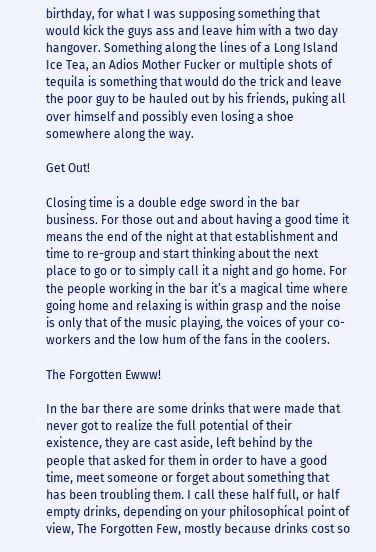birthday, for what I was supposing something that would kick the guys ass and leave him with a two day hangover. Something along the lines of a Long Island Ice Tea, an Adios Mother Fucker or multiple shots of tequila is something that would do the trick and leave the poor guy to be hauled out by his friends, puking all over himself and possibly even losing a shoe somewhere along the way.

Get Out!

Closing time is a double edge sword in the bar business. For those out and about having a good time it means the end of the night at that establishment and time to re-group and start thinking about the next place to go or to simply call it a night and go home. For the people working in the bar it’s a magical time where going home and relaxing is within grasp and the noise is only that of the music playing, the voices of your co-workers and the low hum of the fans in the coolers.

The Forgotten Ewww!

In the bar there are some drinks that were made that never got to realize the full potential of their existence, they are cast aside, left behind by the people that asked for them in order to have a good time, meet someone or forget about something that has been troubling them. I call these half full, or half empty drinks, depending on your philosophical point of view, The Forgotten Few, mostly because drinks cost so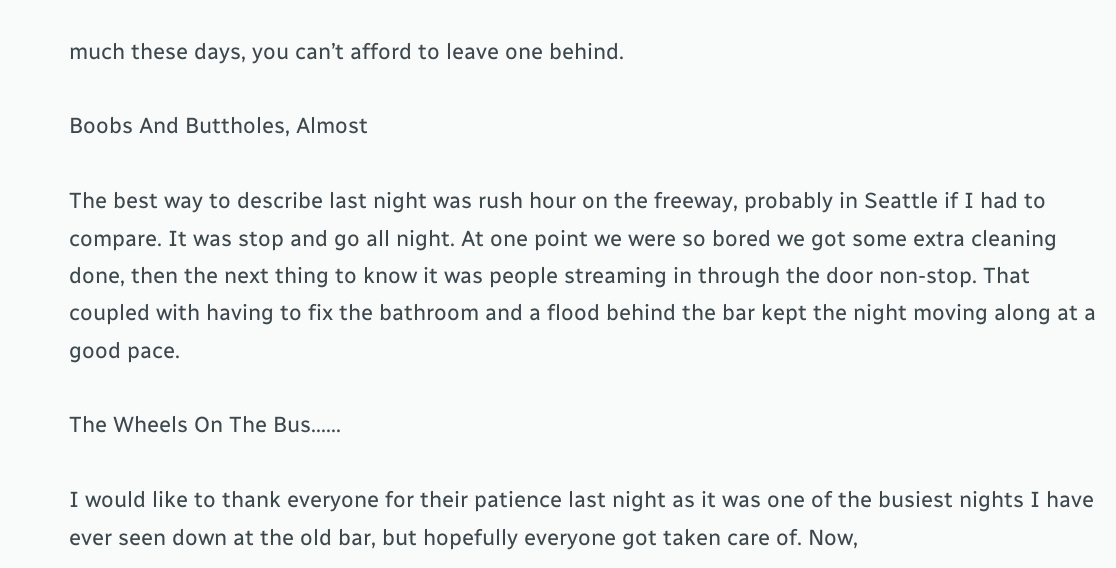much these days, you can’t afford to leave one behind.

Boobs And Buttholes, Almost

The best way to describe last night was rush hour on the freeway, probably in Seattle if I had to compare. It was stop and go all night. At one point we were so bored we got some extra cleaning done, then the next thing to know it was people streaming in through the door non-stop. That coupled with having to fix the bathroom and a flood behind the bar kept the night moving along at a good pace.

The Wheels On The Bus......

I would like to thank everyone for their patience last night as it was one of the busiest nights I have ever seen down at the old bar, but hopefully everyone got taken care of. Now,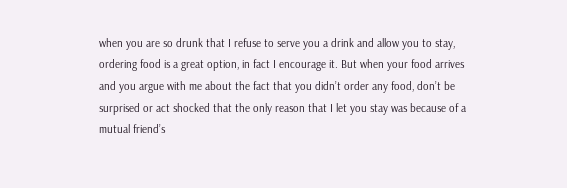when you are so drunk that I refuse to serve you a drink and allow you to stay, ordering food is a great option, in fact I encourage it. But when your food arrives and you argue with me about the fact that you didn’t order any food, don’t be surprised or act shocked that the only reason that I let you stay was because of a mutual friend’s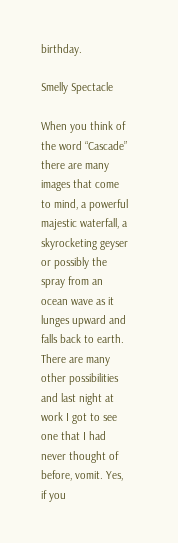birthday.

Smelly Spectacle

When you think of the word “Cascade” there are many images that come to mind, a powerful majestic waterfall, a skyrocketing geyser or possibly the spray from an ocean wave as it lunges upward and falls back to earth. There are many other possibilities and last night at work I got to see one that I had never thought of before, vomit. Yes, if you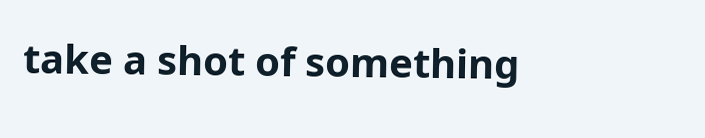take a shot of something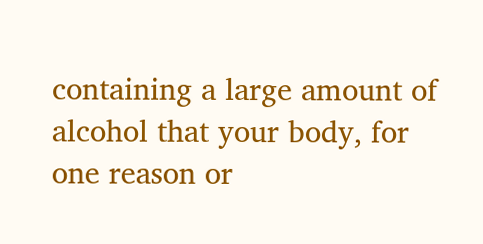containing a large amount of alcohol that your body, for one reason or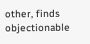other, finds objectionable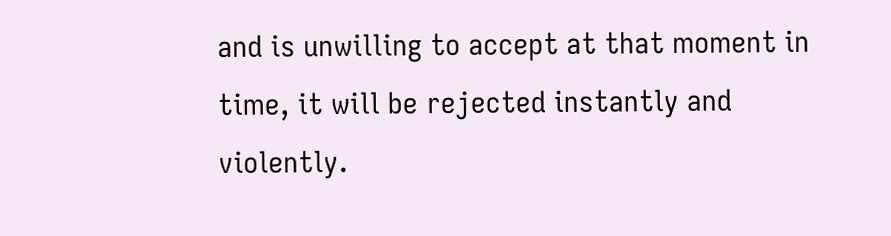and is unwilling to accept at that moment in time, it will be rejected instantly and violently.